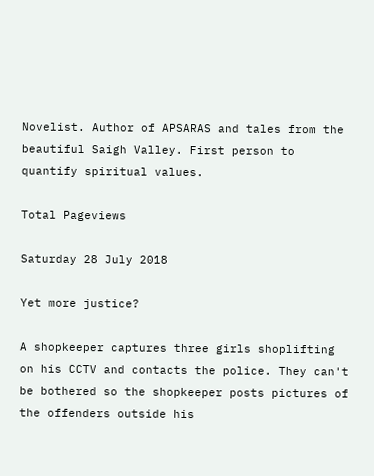Novelist. Author of APSARAS and tales from the beautiful Saigh Valley. First person to quantify spiritual values.

Total Pageviews

Saturday 28 July 2018

Yet more justice?

A shopkeeper captures three girls shoplifting on his CCTV and contacts the police. They can't be bothered so the shopkeeper posts pictures of the offenders outside his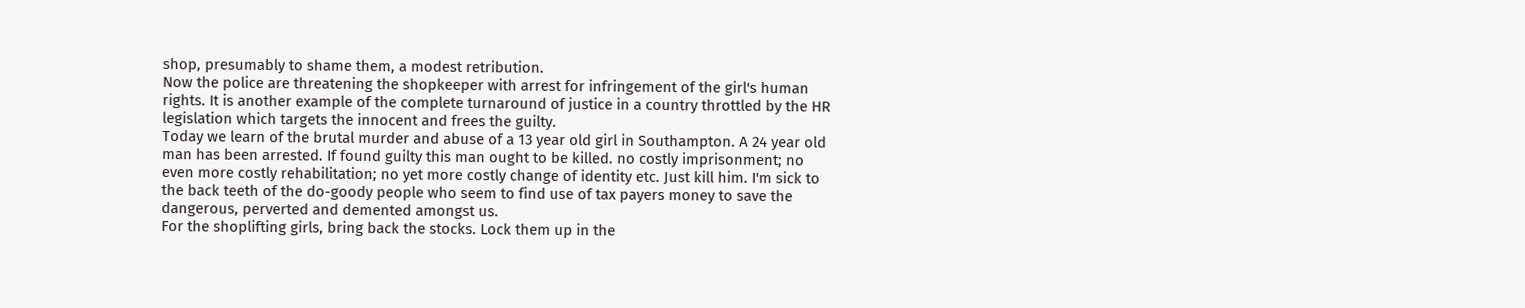shop, presumably to shame them, a modest retribution.
Now the police are threatening the shopkeeper with arrest for infringement of the girl's human rights. It is another example of the complete turnaround of justice in a country throttled by the HR legislation which targets the innocent and frees the guilty.
Today we learn of the brutal murder and abuse of a 13 year old girl in Southampton. A 24 year old man has been arrested. If found guilty this man ought to be killed. no costly imprisonment; no even more costly rehabilitation; no yet more costly change of identity etc. Just kill him. I'm sick to the back teeth of the do-goody people who seem to find use of tax payers money to save the dangerous, perverted and demented amongst us.
For the shoplifting girls, bring back the stocks. Lock them up in the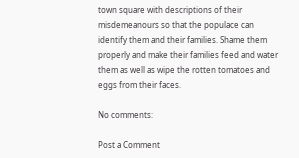town square with descriptions of their misdemeanours so that the populace can identify them and their families. Shame them properly and make their families feed and water them as well as wipe the rotten tomatoes and eggs from their faces.

No comments:

Post a Comment